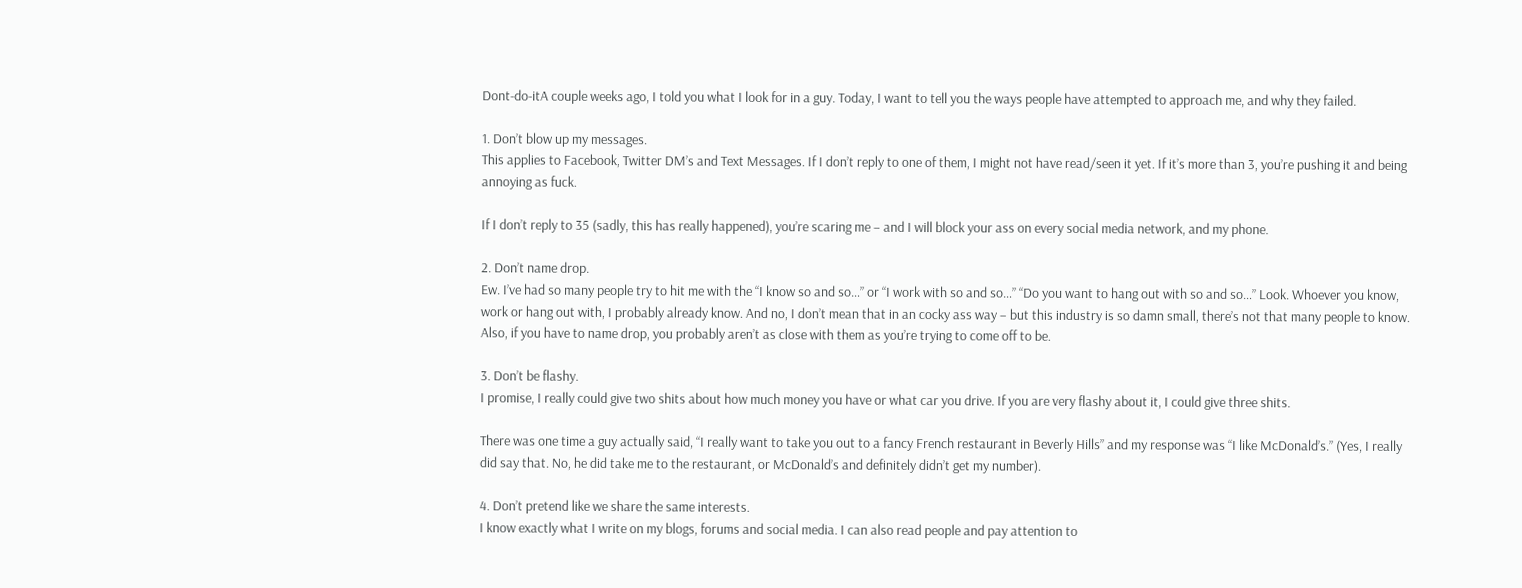Dont-do-itA couple weeks ago, I told you what I look for in a guy. Today, I want to tell you the ways people have attempted to approach me, and why they failed.

1. Don’t blow up my messages.
This applies to Facebook, Twitter DM’s and Text Messages. If I don’t reply to one of them, I might not have read/seen it yet. If it’s more than 3, you’re pushing it and being annoying as fuck.

If I don’t reply to 35 (sadly, this has really happened), you’re scaring me – and I will block your ass on every social media network, and my phone.

2. Don’t name drop.
Ew. I’ve had so many people try to hit me with the “I know so and so…” or “I work with so and so…” “Do you want to hang out with so and so…” Look. Whoever you know, work or hang out with, I probably already know. And no, I don’t mean that in an cocky ass way – but this industry is so damn small, there’s not that many people to know. Also, if you have to name drop, you probably aren’t as close with them as you’re trying to come off to be.

3. Don’t be flashy.
I promise, I really could give two shits about how much money you have or what car you drive. If you are very flashy about it, I could give three shits.

There was one time a guy actually said, “I really want to take you out to a fancy French restaurant in Beverly Hills” and my response was “I like McDonald’s.” (Yes, I really did say that. No, he did take me to the restaurant, or McDonald’s and definitely didn’t get my number).

4. Don’t pretend like we share the same interests.
I know exactly what I write on my blogs, forums and social media. I can also read people and pay attention to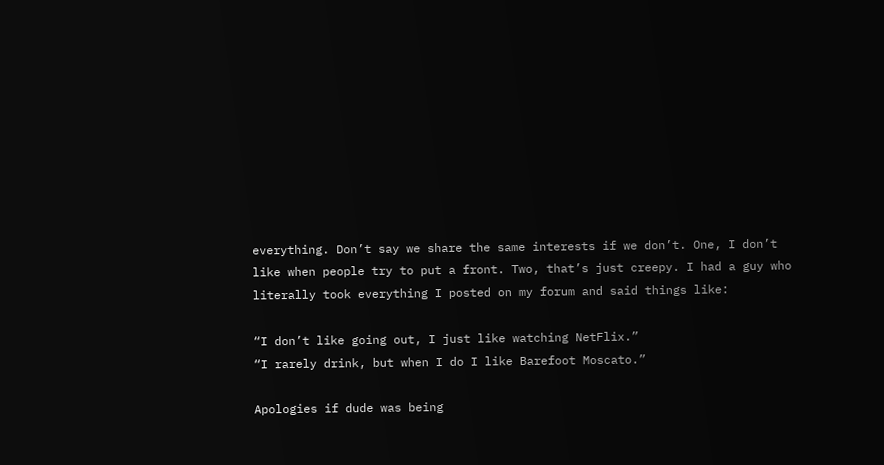everything. Don’t say we share the same interests if we don’t. One, I don’t like when people try to put a front. Two, that’s just creepy. I had a guy who literally took everything I posted on my forum and said things like:

“I don’t like going out, I just like watching NetFlix.”
“I rarely drink, but when I do I like Barefoot Moscato.”

Apologies if dude was being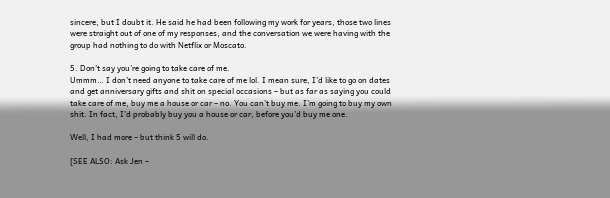sincere, but I doubt it. He said he had been following my work for years, those two lines were straight out of one of my responses, and the conversation we were having with the group had nothing to do with Netflix or Moscato.

5. Don’t say you’re going to take care of me.
Ummm… I don’t need anyone to take care of me lol. I mean sure, I’d like to go on dates and get anniversary gifts and shit on special occasions – but as far as saying you could take care of me, buy me a house or car – no. You can’t buy me. I’m going to buy my own shit. In fact, I’d probably buy you a house or car, before you’d buy me one.

Well, I had more – but think 5 will do.

[SEE ALSO: Ask Jen –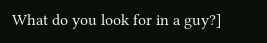What do you look for in a guy?]